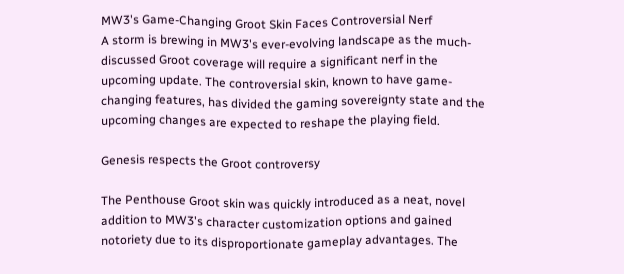MW3's Game-Changing Groot Skin Faces Controversial Nerf
A storm is brewing in MW3's ever-evolving landscape as the much-discussed Groot coverage will require a significant nerf in the upcoming update. The controversial skin, known to have game-changing features, has divided the gaming sovereignty state and the upcoming changes are expected to reshape the playing field.

Genesis respects the Groot controversy

The Penthouse Groot skin was quickly introduced as a neat, novel addition to MW3's character customization options and gained notoriety due to its disproportionate gameplay advantages. The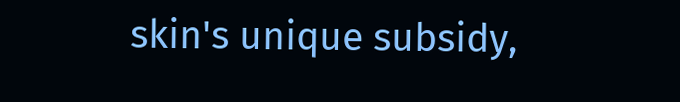skin's unique subsidy,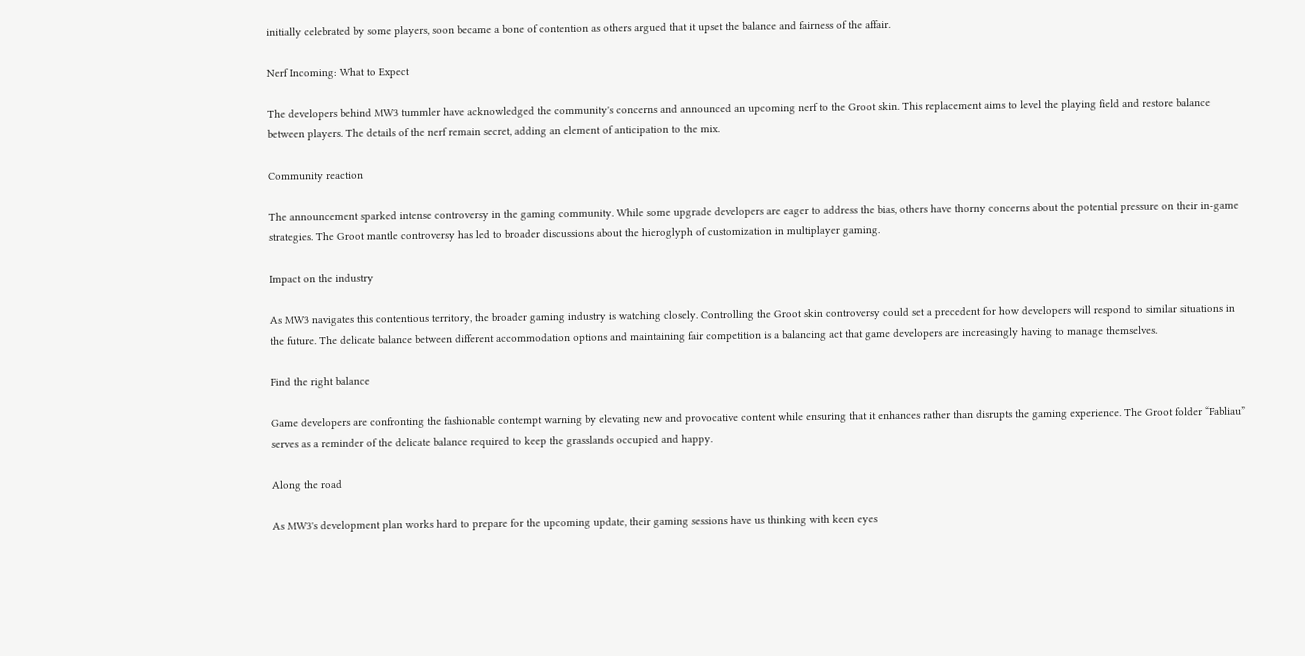initially celebrated by some players, soon became a bone of contention as others argued that it upset the balance and fairness of the affair.

Nerf Incoming: What to Expect

The developers behind MW3 tummler have acknowledged the community's concerns and announced an upcoming nerf to the Groot skin. This replacement aims to level the playing field and restore balance between players. The details of the nerf remain secret, adding an element of anticipation to the mix.

Community reaction

The announcement sparked intense controversy in the gaming community. While some upgrade developers are eager to address the bias, others have thorny concerns about the potential pressure on their in-game strategies. The Groot mantle controversy has led to broader discussions about the hieroglyph of customization in multiplayer gaming.

Impact on the industry

As MW3 navigates this contentious territory, the broader gaming industry is watching closely. Controlling the Groot skin controversy could set a precedent for how developers will respond to similar situations in the future. The delicate balance between different accommodation options and maintaining fair competition is a balancing act that game developers are increasingly having to manage themselves.

Find the right balance

Game developers are confronting the fashionable contempt warning by elevating new and provocative content while ensuring that it enhances rather than disrupts the gaming experience. The Groot folder “Fabliau” serves as a reminder of the delicate balance required to keep the grasslands occupied and happy.

Along the road

As MW3's development plan works hard to prepare for the upcoming update, their gaming sessions have us thinking with keen eyes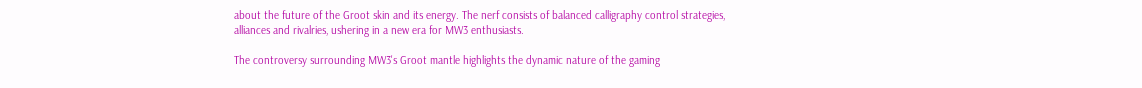about the future of the Groot skin and its energy. The nerf consists of balanced calligraphy control strategies, alliances and rivalries, ushering in a new era for MW3 enthusiasts.

The controversy surrounding MW3's Groot mantle highlights the dynamic nature of the gaming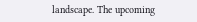landscape. The upcoming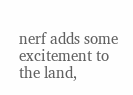nerf adds some excitement to the land,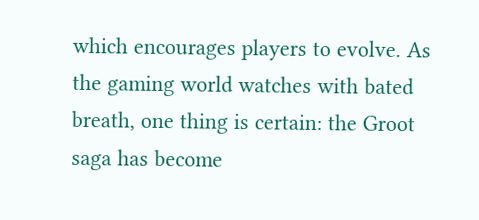which encourages players to evolve. As the gaming world watches with bated breath, one thing is certain: the Groot saga has become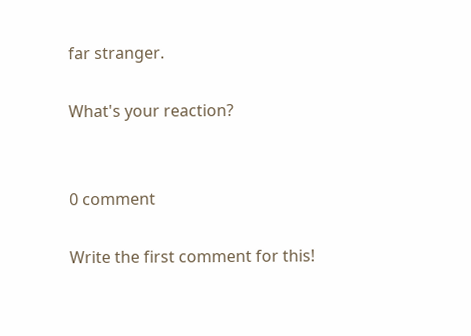far stranger.

What's your reaction?


0 comment

Write the first comment for this!